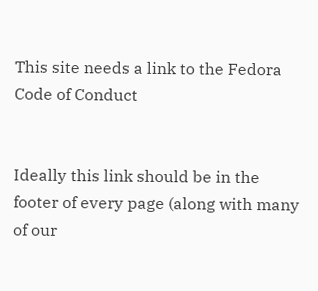This site needs a link to the Fedora Code of Conduct


Ideally this link should be in the footer of every page (along with many of our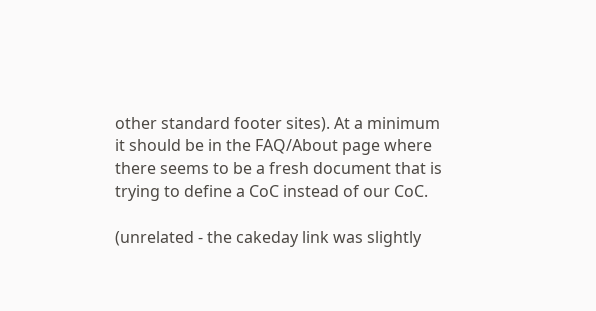other standard footer sites). At a minimum it should be in the FAQ/About page where there seems to be a fresh document that is trying to define a CoC instead of our CoC.

(unrelated - the cakeday link was slightly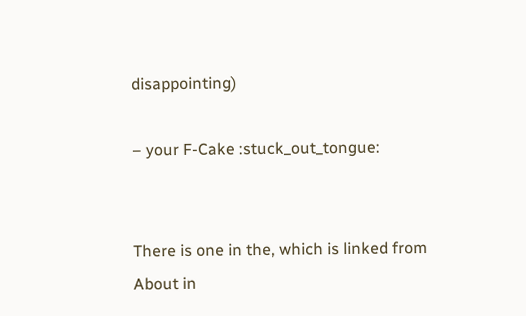disappointing)

– your F-Cake :stuck_out_tongue:


There is one in the, which is linked from About in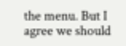the menu. But I agree we should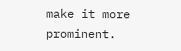make it more prominent.